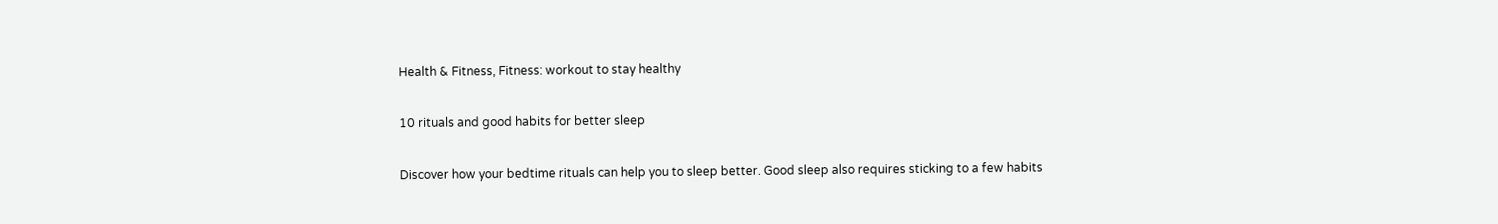Health & Fitness, Fitness: workout to stay healthy

10 rituals and good habits for better sleep

Discover how your bedtime rituals can help you to sleep better. Good sleep also requires sticking to a few habits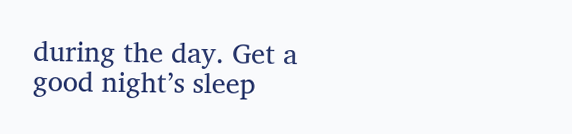during the day. Get a good night’s sleep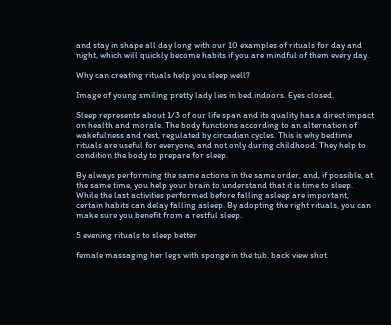and stay in shape all day long with our 10 examples of rituals for day and night, which will quickly become habits if you are mindful of them every day.

Why can creating rituals help you sleep well?

Image of young smiling pretty lady lies in bed indoors. Eyes closed.

Sleep represents about 1/3 of our life span and its quality has a direct impact on health and morale. The body functions according to an alternation of wakefulness and rest, regulated by circadian cycles. This is why bedtime rituals are useful for everyone, and not only during childhood: They help to  condition the body to prepare for sleep.

By always performing the same actions in the same order, and, if possible, at the same time, you help your brain to understand that it is time to sleep. While the last activities performed before falling asleep are important, certain habits can delay falling asleep. By adopting the right rituals, you can make sure you benefit from a restful sleep.

5 evening rituals to sleep better

female massaging her legs with sponge in the tub. back view shot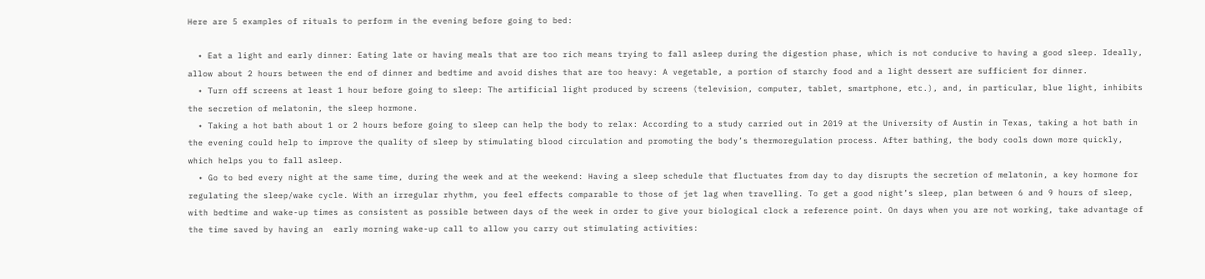Here are 5 examples of rituals to perform in the evening before going to bed:

  • Eat a light and early dinner: Eating late or having meals that are too rich means trying to fall asleep during the digestion phase, which is not conducive to having a good sleep. Ideally, allow about 2 hours between the end of dinner and bedtime and avoid dishes that are too heavy: A vegetable, a portion of starchy food and a light dessert are sufficient for dinner.
  • Turn off screens at least 1 hour before going to sleep: The artificial light produced by screens (television, computer, tablet, smartphone, etc.), and, in particular, blue light, inhibits the secretion of melatonin, the sleep hormone.
  • Taking a hot bath about 1 or 2 hours before going to sleep can help the body to relax: According to a study carried out in 2019 at the University of Austin in Texas, taking a hot bath in the evening could help to improve the quality of sleep by stimulating blood circulation and promoting the body’s thermoregulation process. After bathing, the body cools down more quickly, which helps you to fall asleep.
  • Go to bed every night at the same time, during the week and at the weekend: Having a sleep schedule that fluctuates from day to day disrupts the secretion of melatonin, a key hormone for regulating the sleep/wake cycle. With an irregular rhythm, you feel effects comparable to those of jet lag when travelling. To get a good night’s sleep, plan between 6 and 9 hours of sleep, with bedtime and wake-up times as consistent as possible between days of the week in order to give your biological clock a reference point. On days when you are not working, take advantage of the time saved by having an  early morning wake-up call to allow you carry out stimulating activities: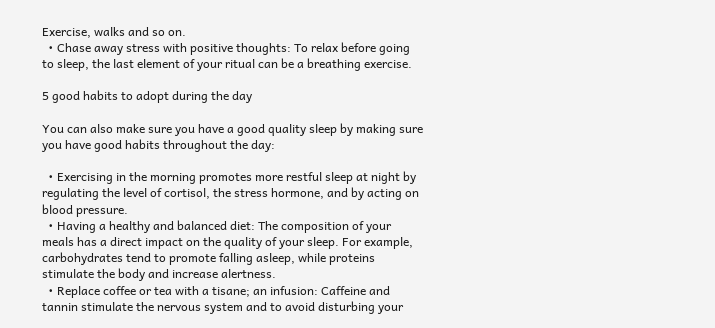Exercise, walks and so on.
  • Chase away stress with positive thoughts: To relax before going to sleep, the last element of your ritual can be a breathing exercise.

5 good habits to adopt during the day

You can also make sure you have a good quality sleep by making sure you have good habits throughout the day:

  • Exercising in the morning promotes more restful sleep at night by regulating the level of cortisol, the stress hormone, and by acting on blood pressure.
  • Having a healthy and balanced diet: The composition of your meals has a direct impact on the quality of your sleep. For example, carbohydrates tend to promote falling asleep, while proteins stimulate the body and increase alertness.
  • Replace coffee or tea with a tisane; an infusion: Caffeine and tannin stimulate the nervous system and to avoid disturbing your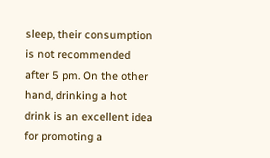sleep, their consumption is not recommended after 5 pm. On the other hand, drinking a hot drink is an excellent idea for promoting a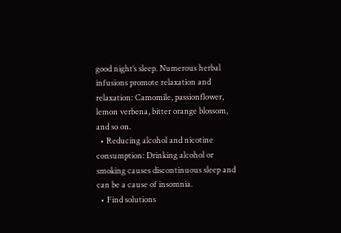good night’s sleep. Numerous herbal infusions promote relaxation and relaxation: Camomile, passionflower, lemon verbena, bitter orange blossom, and so on.
  • Reducing alcohol and nicotine consumption: Drinking alcohol or smoking causes discontinuous sleep and can be a cause of insomnia.
  • Find solutions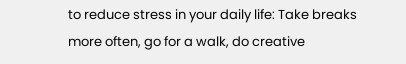to reduce stress in your daily life: Take breaks more often, go for a walk, do creative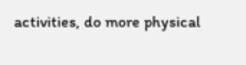activities, do more physical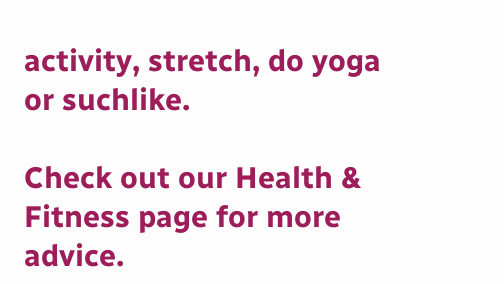activity, stretch, do yoga or suchlike.

Check out our Health & Fitness page for more advice.